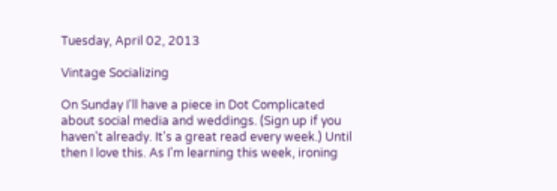Tuesday, April 02, 2013

Vintage Socializing

On Sunday I'll have a piece in Dot Complicated about social media and weddings. (Sign up if you haven't already. It's a great read every week.) Until then I love this. As I'm learning this week, ironing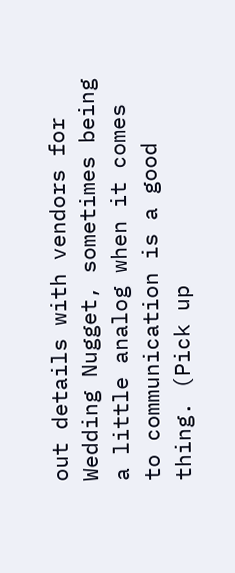out details with vendors for Wedding Nugget, sometimes being a little analog when it comes to communication is a good thing. (Pick up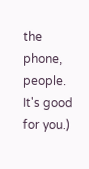the phone, people. It's good for you.)